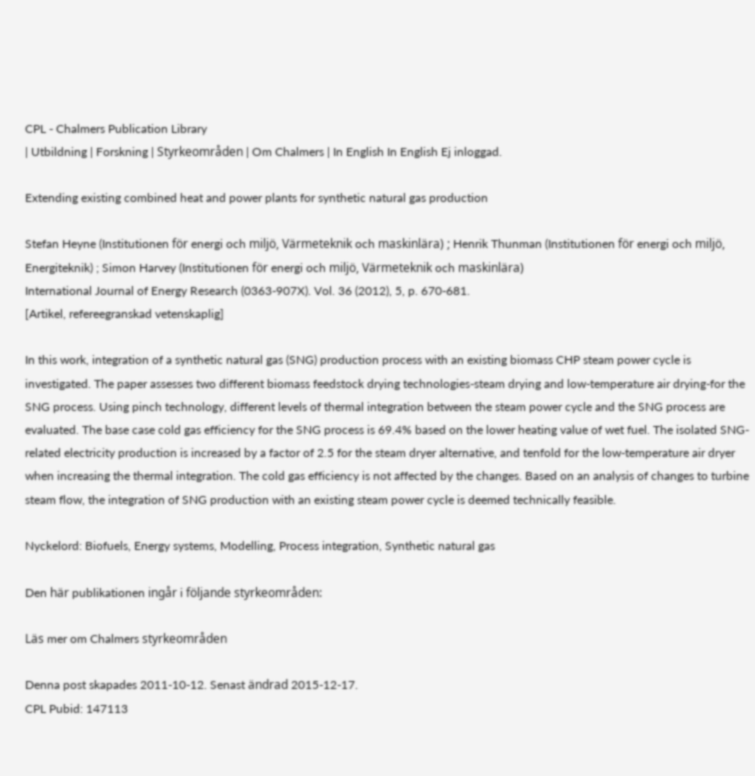CPL - Chalmers Publication Library
| Utbildning | Forskning | Styrkeområden | Om Chalmers | In English In English Ej inloggad.

Extending existing combined heat and power plants for synthetic natural gas production

Stefan Heyne (Institutionen för energi och miljö, Värmeteknik och maskinlära) ; Henrik Thunman (Institutionen för energi och miljö, Energiteknik) ; Simon Harvey (Institutionen för energi och miljö, Värmeteknik och maskinlära)
International Journal of Energy Research (0363-907X). Vol. 36 (2012), 5, p. 670-681.
[Artikel, refereegranskad vetenskaplig]

In this work, integration of a synthetic natural gas (SNG) production process with an existing biomass CHP steam power cycle is investigated. The paper assesses two different biomass feedstock drying technologies-steam drying and low-temperature air drying-for the SNG process. Using pinch technology, different levels of thermal integration between the steam power cycle and the SNG process are evaluated. The base case cold gas efficiency for the SNG process is 69.4% based on the lower heating value of wet fuel. The isolated SNG-related electricity production is increased by a factor of 2.5 for the steam dryer alternative, and tenfold for the low-temperature air dryer when increasing the thermal integration. The cold gas efficiency is not affected by the changes. Based on an analysis of changes to turbine steam flow, the integration of SNG production with an existing steam power cycle is deemed technically feasible.

Nyckelord: Biofuels, Energy systems, Modelling, Process integration, Synthetic natural gas

Den här publikationen ingår i följande styrkeområden:

Läs mer om Chalmers styrkeområden

Denna post skapades 2011-10-12. Senast ändrad 2015-12-17.
CPL Pubid: 147113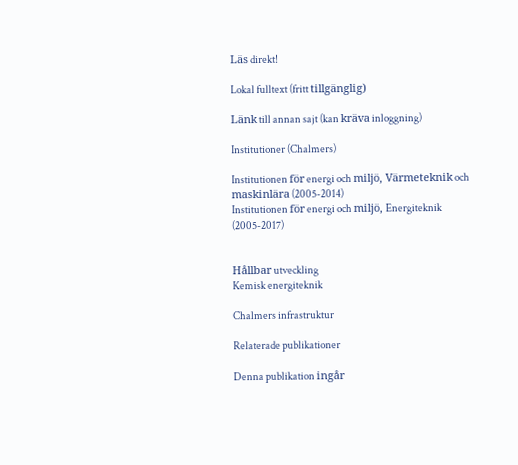Läs direkt!

Lokal fulltext (fritt tillgänglig)

Länk till annan sajt (kan kräva inloggning)

Institutioner (Chalmers)

Institutionen för energi och miljö, Värmeteknik och maskinlära (2005-2014)
Institutionen för energi och miljö, Energiteknik (2005-2017)


Hållbar utveckling
Kemisk energiteknik

Chalmers infrastruktur

Relaterade publikationer

Denna publikation ingår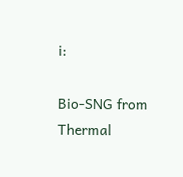i:

Bio-SNG from Thermal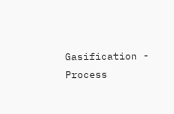Gasification - Process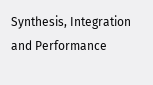Synthesis, Integration and Performance